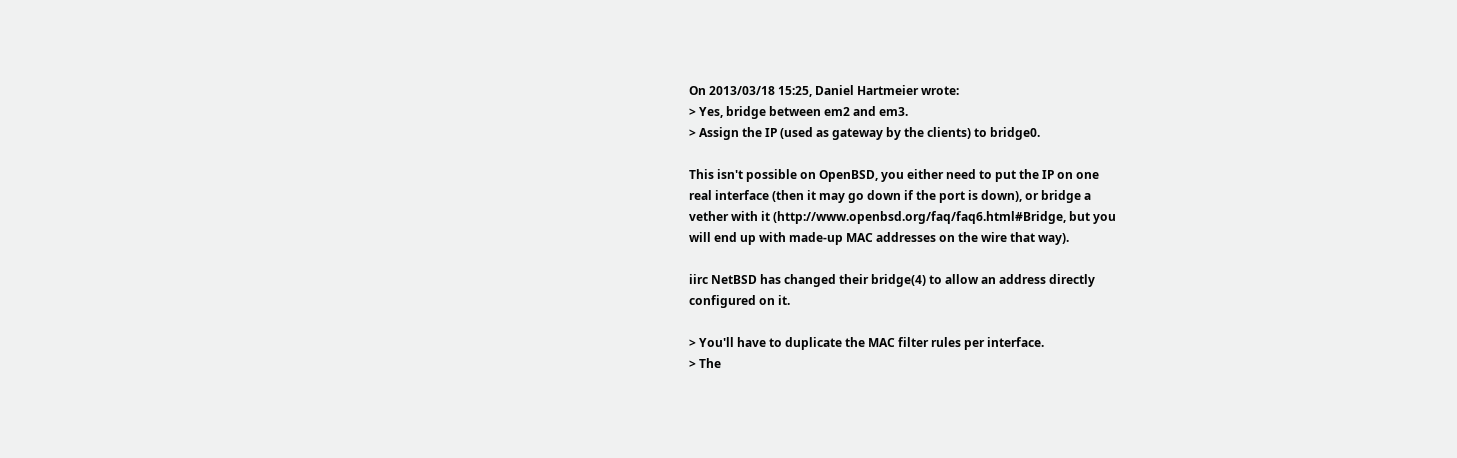On 2013/03/18 15:25, Daniel Hartmeier wrote:
> Yes, bridge between em2 and em3.
> Assign the IP (used as gateway by the clients) to bridge0.

This isn't possible on OpenBSD, you either need to put the IP on one
real interface (then it may go down if the port is down), or bridge a
vether with it (http://www.openbsd.org/faq/faq6.html#Bridge, but you
will end up with made-up MAC addresses on the wire that way).

iirc NetBSD has changed their bridge(4) to allow an address directly
configured on it.

> You'll have to duplicate the MAC filter rules per interface.
> The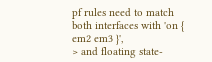pf rules need to match both interfaces with 'on { em2 em3 }',
> and floating state-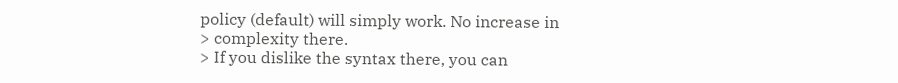policy (default) will simply work. No increase in
> complexity there.
> If you dislike the syntax there, you can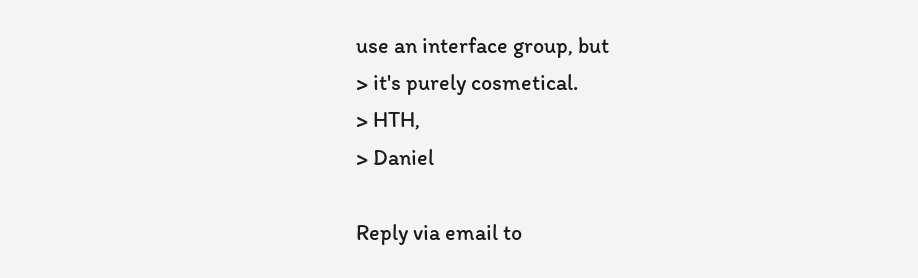use an interface group, but
> it's purely cosmetical.
> HTH,
> Daniel

Reply via email to